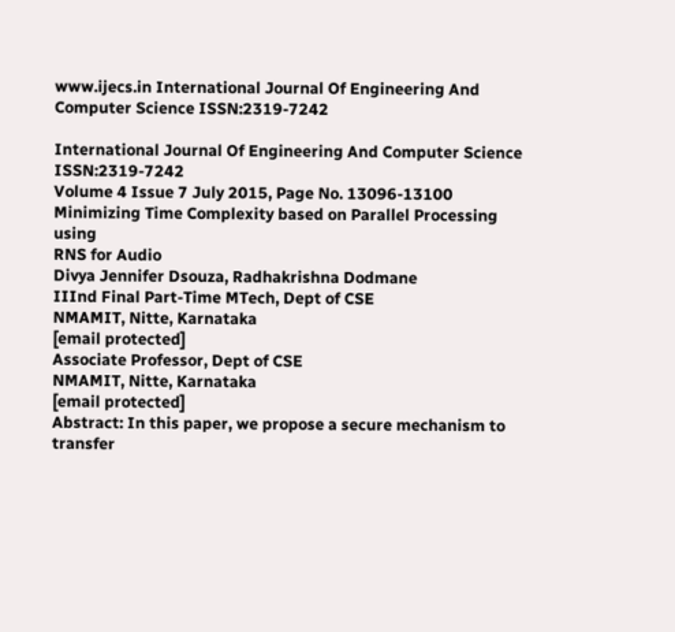www.ijecs.in International Journal Of Engineering And Computer Science ISSN:2319-7242

International Journal Of Engineering And Computer Science ISSN:2319-7242
Volume 4 Issue 7 July 2015, Page No. 13096-13100
Minimizing Time Complexity based on Parallel Processing using
RNS for Audio
Divya Jennifer Dsouza, Radhakrishna Dodmane
IIInd Final Part-Time MTech, Dept of CSE
NMAMIT, Nitte, Karnataka
[email protected]
Associate Professor, Dept of CSE
NMAMIT, Nitte, Karnataka
[email protected]
Abstract: In this paper, we propose a secure mechanism to transfer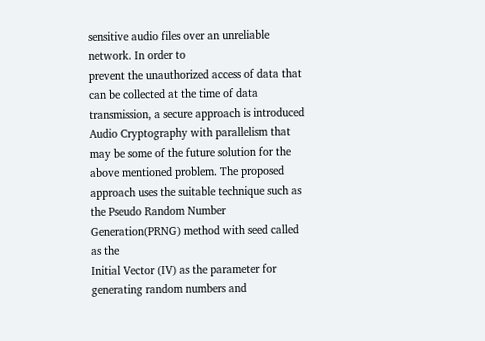sensitive audio files over an unreliable network. In order to
prevent the unauthorized access of data that can be collected at the time of data transmission, a secure approach is introduced
Audio Cryptography with parallelism that may be some of the future solution for the above mentioned problem. The proposed
approach uses the suitable technique such as the Pseudo Random Number Generation(PRNG) method with seed called as the
Initial Vector (IV) as the parameter for generating random numbers and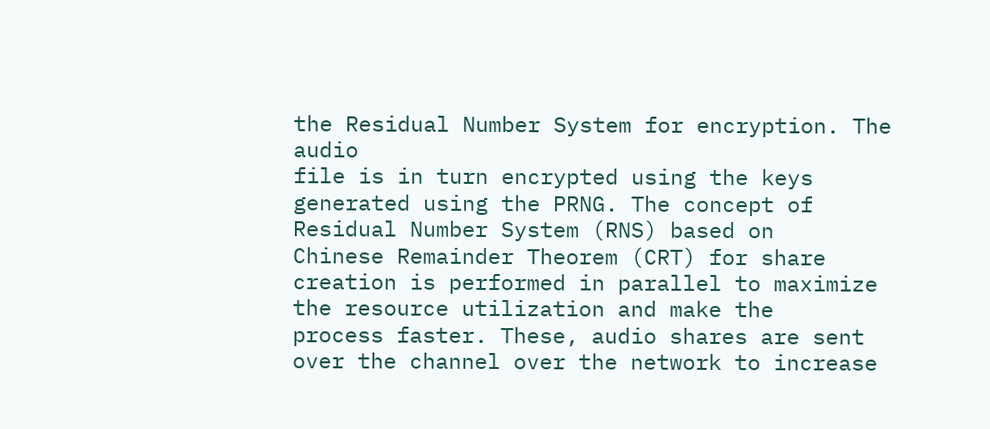the Residual Number System for encryption. The audio
file is in turn encrypted using the keys generated using the PRNG. The concept of Residual Number System (RNS) based on
Chinese Remainder Theorem (CRT) for share creation is performed in parallel to maximize the resource utilization and make the
process faster. These, audio shares are sent over the channel over the network to increase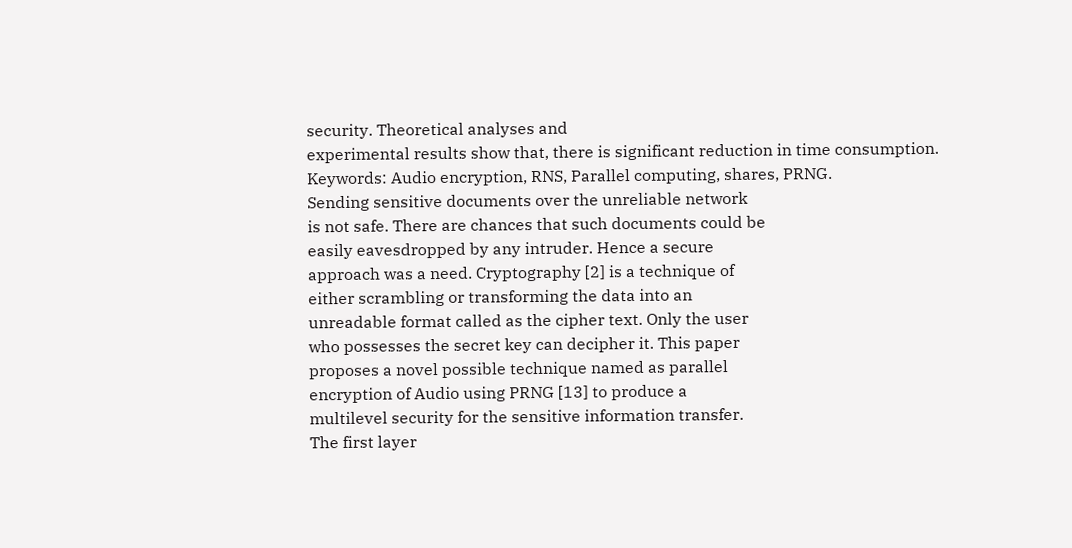security. Theoretical analyses and
experimental results show that, there is significant reduction in time consumption.
Keywords: Audio encryption, RNS, Parallel computing, shares, PRNG.
Sending sensitive documents over the unreliable network
is not safe. There are chances that such documents could be
easily eavesdropped by any intruder. Hence a secure
approach was a need. Cryptography [2] is a technique of
either scrambling or transforming the data into an
unreadable format called as the cipher text. Only the user
who possesses the secret key can decipher it. This paper
proposes a novel possible technique named as parallel
encryption of Audio using PRNG [13] to produce a
multilevel security for the sensitive information transfer.
The first layer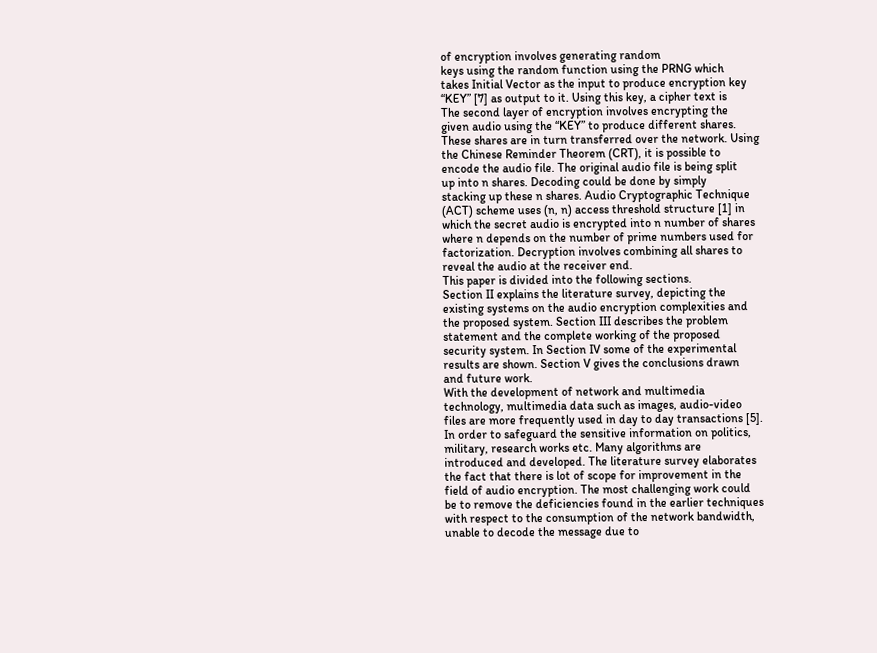of encryption involves generating random
keys using the random function using the PRNG which
takes Initial Vector as the input to produce encryption key
“KEY” [7] as output to it. Using this key, a cipher text is
The second layer of encryption involves encrypting the
given audio using the “KEY” to produce different shares.
These shares are in turn transferred over the network. Using
the Chinese Reminder Theorem (CRT), it is possible to
encode the audio file. The original audio file is being split
up into n shares. Decoding could be done by simply
stacking up these n shares. Audio Cryptographic Technique
(ACT) scheme uses (n, n) access threshold structure [1] in
which the secret audio is encrypted into n number of shares
where n depends on the number of prime numbers used for
factorization. Decryption involves combining all shares to
reveal the audio at the receiver end.
This paper is divided into the following sections.
Section II explains the literature survey, depicting the
existing systems on the audio encryption complexities and
the proposed system. Section III describes the problem
statement and the complete working of the proposed
security system. In Section IV some of the experimental
results are shown. Section V gives the conclusions drawn
and future work.
With the development of network and multimedia
technology, multimedia data such as images, audio-video
files are more frequently used in day to day transactions [5].
In order to safeguard the sensitive information on politics,
military, research works etc. Many algorithms are
introduced and developed. The literature survey elaborates
the fact that there is lot of scope for improvement in the
field of audio encryption. The most challenging work could
be to remove the deficiencies found in the earlier techniques
with respect to the consumption of the network bandwidth,
unable to decode the message due to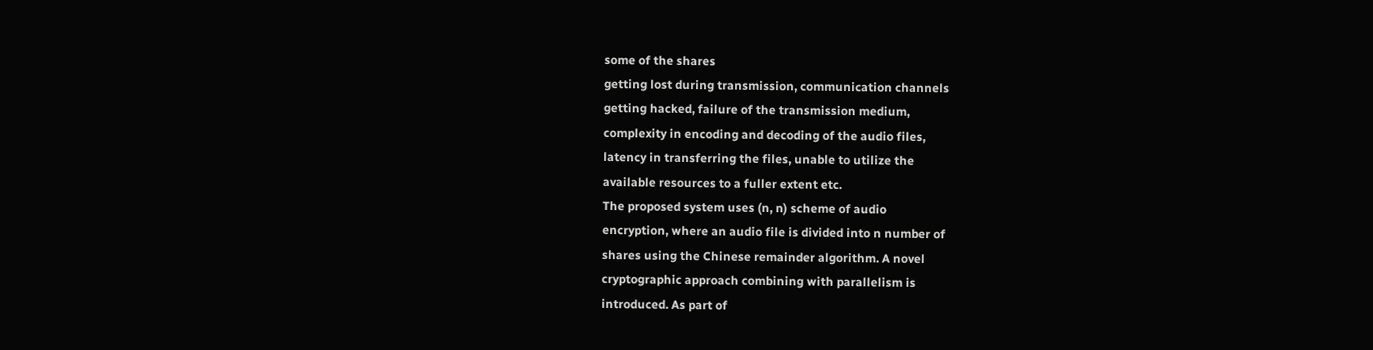some of the shares
getting lost during transmission, communication channels
getting hacked, failure of the transmission medium,
complexity in encoding and decoding of the audio files,
latency in transferring the files, unable to utilize the
available resources to a fuller extent etc.
The proposed system uses (n, n) scheme of audio
encryption, where an audio file is divided into n number of
shares using the Chinese remainder algorithm. A novel
cryptographic approach combining with parallelism is
introduced. As part of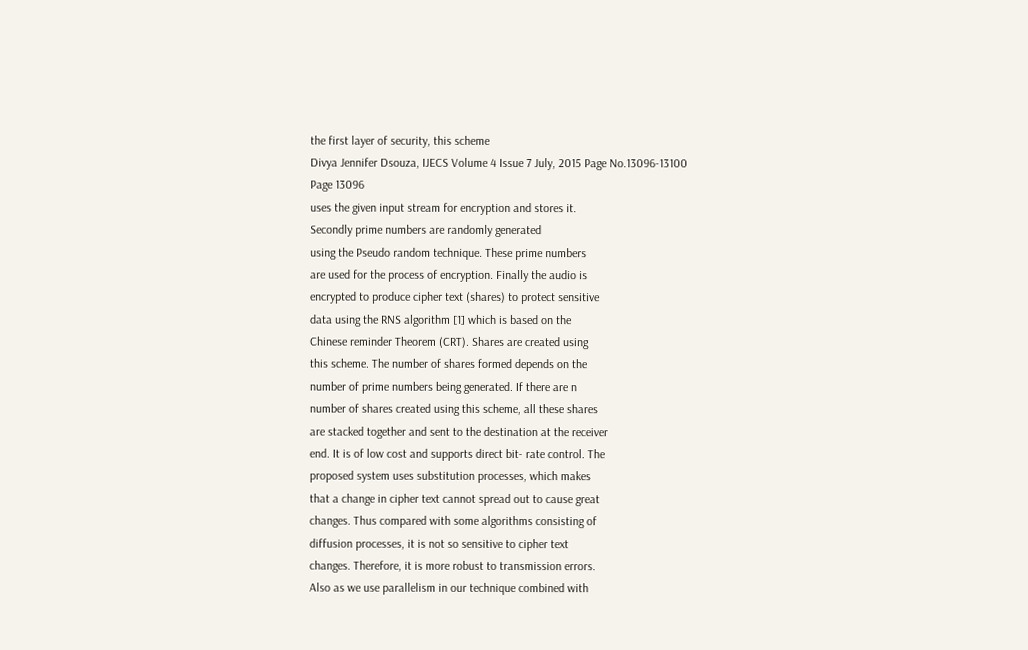the first layer of security, this scheme
Divya Jennifer Dsouza, IJECS Volume 4 Issue 7 July, 2015 Page No.13096-13100
Page 13096
uses the given input stream for encryption and stores it.
Secondly prime numbers are randomly generated
using the Pseudo random technique. These prime numbers
are used for the process of encryption. Finally the audio is
encrypted to produce cipher text (shares) to protect sensitive
data using the RNS algorithm [1] which is based on the
Chinese reminder Theorem (CRT). Shares are created using
this scheme. The number of shares formed depends on the
number of prime numbers being generated. If there are n
number of shares created using this scheme, all these shares
are stacked together and sent to the destination at the receiver
end. It is of low cost and supports direct bit- rate control. The
proposed system uses substitution processes, which makes
that a change in cipher text cannot spread out to cause great
changes. Thus compared with some algorithms consisting of
diffusion processes, it is not so sensitive to cipher text
changes. Therefore, it is more robust to transmission errors.
Also as we use parallelism in our technique combined with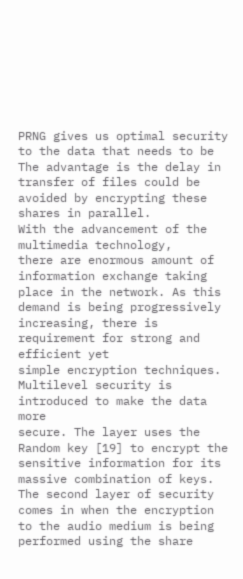PRNG gives us optimal security to the data that needs to be
The advantage is the delay in transfer of files could be
avoided by encrypting these shares in parallel.
With the advancement of the multimedia technology,
there are enormous amount of information exchange taking
place in the network. As this demand is being progressively
increasing, there is requirement for strong and efficient yet
simple encryption techniques.
Multilevel security is introduced to make the data more
secure. The layer uses the Random key [19] to encrypt the
sensitive information for its massive combination of keys.
The second layer of security comes in when the encryption
to the audio medium is being performed using the share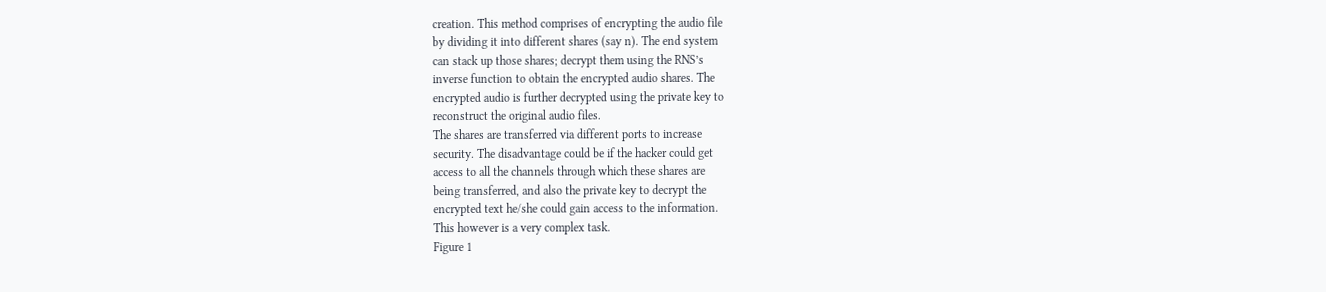creation. This method comprises of encrypting the audio file
by dividing it into different shares (say n). The end system
can stack up those shares; decrypt them using the RNS’s
inverse function to obtain the encrypted audio shares. The
encrypted audio is further decrypted using the private key to
reconstruct the original audio files.
The shares are transferred via different ports to increase
security. The disadvantage could be if the hacker could get
access to all the channels through which these shares are
being transferred, and also the private key to decrypt the
encrypted text he/she could gain access to the information.
This however is a very complex task.
Figure 1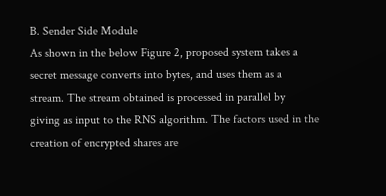B. Sender Side Module
As shown in the below Figure 2, proposed system takes a
secret message converts into bytes, and uses them as a
stream. The stream obtained is processed in parallel by
giving as input to the RNS algorithm. The factors used in the
creation of encrypted shares are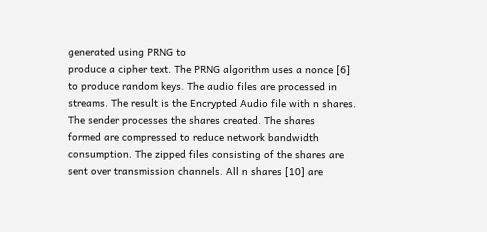generated using PRNG to
produce a cipher text. The PRNG algorithm uses a nonce [6]
to produce random keys. The audio files are processed in
streams. The result is the Encrypted Audio file with n shares.
The sender processes the shares created. The shares
formed are compressed to reduce network bandwidth
consumption. The zipped files consisting of the shares are
sent over transmission channels. All n shares [10] are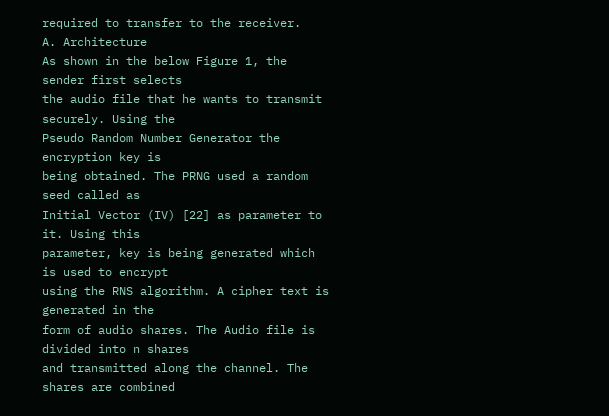required to transfer to the receiver.
A. Architecture
As shown in the below Figure 1, the sender first selects
the audio file that he wants to transmit securely. Using the
Pseudo Random Number Generator the encryption key is
being obtained. The PRNG used a random seed called as
Initial Vector (IV) [22] as parameter to it. Using this
parameter, key is being generated which is used to encrypt
using the RNS algorithm. A cipher text is generated in the
form of audio shares. The Audio file is divided into n shares
and transmitted along the channel. The shares are combined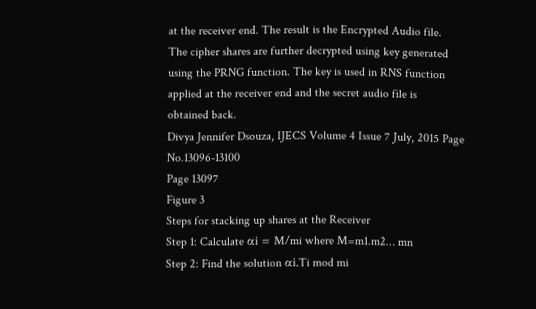at the receiver end. The result is the Encrypted Audio file.
The cipher shares are further decrypted using key generated
using the PRNG function. The key is used in RNS function
applied at the receiver end and the secret audio file is
obtained back.
Divya Jennifer Dsouza, IJECS Volume 4 Issue 7 July, 2015 Page No.13096-13100
Page 13097
Figure 3
Steps for stacking up shares at the Receiver
Step 1: Calculate αi = M/mi where M=m1.m2… mn
Step 2: Find the solution αi.Ti mod mi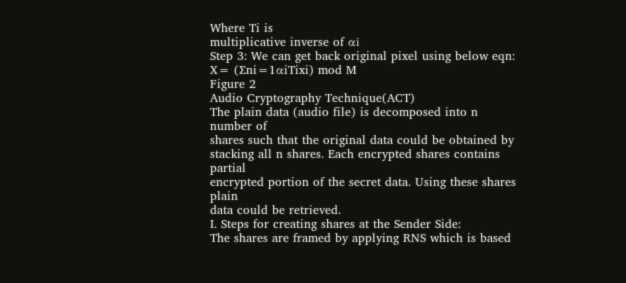Where Ti is
multiplicative inverse of αi
Step 3: We can get back original pixel using below eqn:
X= (∑ni=1αiTixi) mod M
Figure 2
Audio Cryptography Technique(ACT)
The plain data (audio file) is decomposed into n number of
shares such that the original data could be obtained by
stacking all n shares. Each encrypted shares contains partial
encrypted portion of the secret data. Using these shares plain
data could be retrieved.
I. Steps for creating shares at the Sender Side:
The shares are framed by applying RNS which is based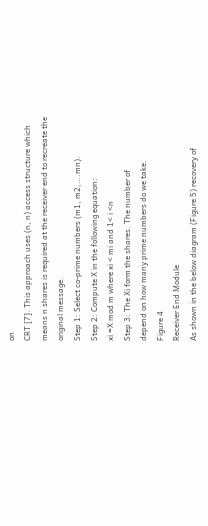on
CRT [7]. This approach uses (n, n) access structure which
means n shares is required at the receiver end to recreate the
original message.
Step 1: Select co-prime numbers (m1, m2,….mn).
Step 2: Compute X in the following equation:
xi =X mod m where xi < mi and 1< i <n
Step 3: The Xi form the shares. The number of
depend on how many prime numbers do we take.
Figure 4
Receiver End Module
As shown in the below diagram (Figure 5) recovery of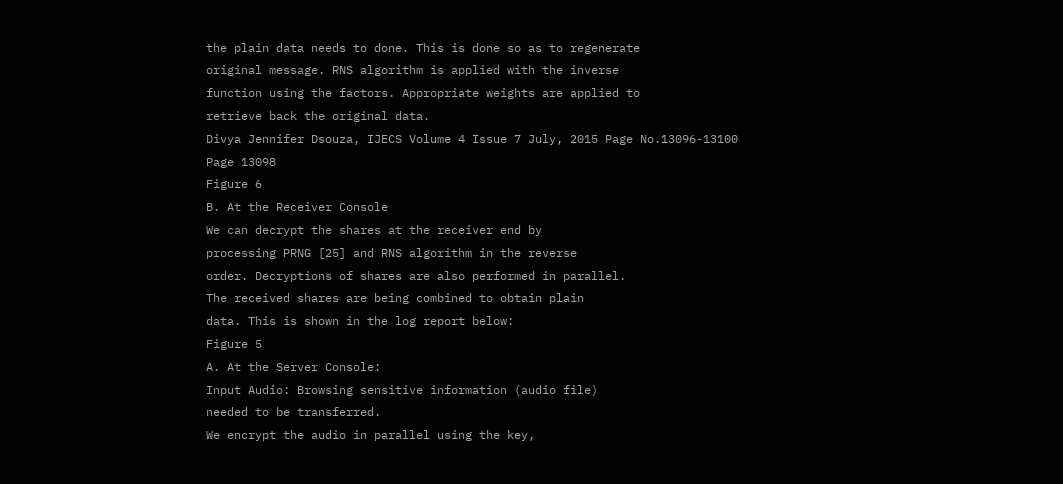the plain data needs to done. This is done so as to regenerate
original message. RNS algorithm is applied with the inverse
function using the factors. Appropriate weights are applied to
retrieve back the original data.
Divya Jennifer Dsouza, IJECS Volume 4 Issue 7 July, 2015 Page No.13096-13100
Page 13098
Figure 6
B. At the Receiver Console
We can decrypt the shares at the receiver end by
processing PRNG [25] and RNS algorithm in the reverse
order. Decryptions of shares are also performed in parallel.
The received shares are being combined to obtain plain
data. This is shown in the log report below:
Figure 5
A. At the Server Console:
Input Audio: Browsing sensitive information (audio file)
needed to be transferred.
We encrypt the audio in parallel using the key,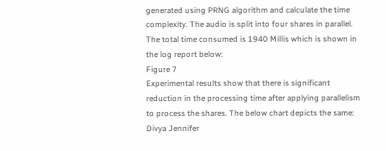generated using PRNG algorithm and calculate the time
complexity. The audio is split into four shares in parallel.
The total time consumed is 1940 Millis which is shown in
the log report below:
Figure 7
Experimental results show that there is significant
reduction in the processing time after applying parallelism
to process the shares. The below chart depicts the same:
Divya Jennifer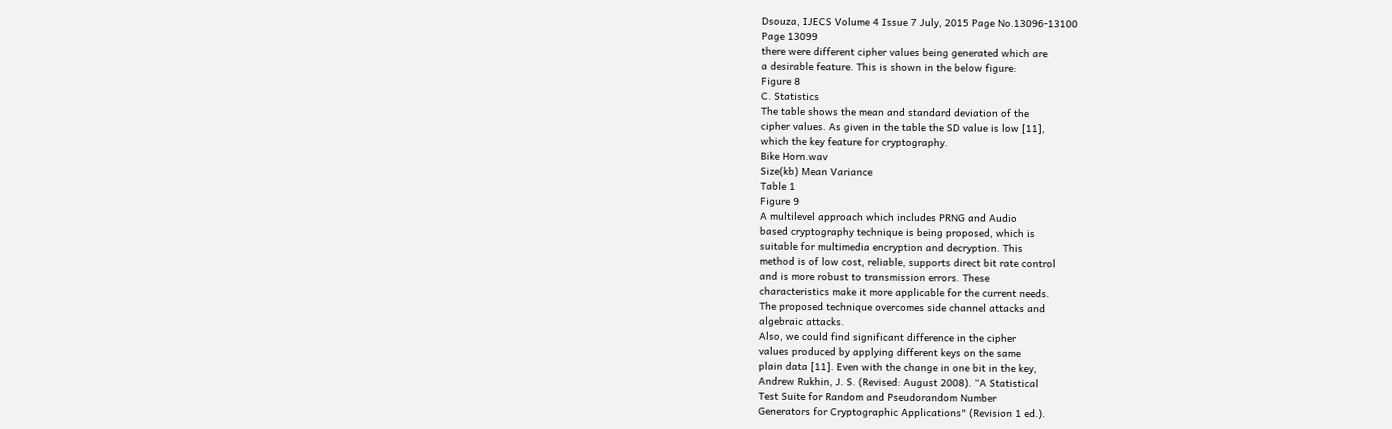Dsouza, IJECS Volume 4 Issue 7 July, 2015 Page No.13096-13100
Page 13099
there were different cipher values being generated which are
a desirable feature. This is shown in the below figure:
Figure 8
C. Statistics
The table shows the mean and standard deviation of the
cipher values. As given in the table the SD value is low [11],
which the key feature for cryptography.
Bike Horn.wav
Size(kb) Mean Variance
Table 1
Figure 9
A multilevel approach which includes PRNG and Audio
based cryptography technique is being proposed, which is
suitable for multimedia encryption and decryption. This
method is of low cost, reliable, supports direct bit rate control
and is more robust to transmission errors. These
characteristics make it more applicable for the current needs.
The proposed technique overcomes side channel attacks and
algebraic attacks.
Also, we could find significant difference in the cipher
values produced by applying different keys on the same
plain data [11]. Even with the change in one bit in the key,
Andrew Rukhin, J. S. (Revised: August 2008). “A Statistical
Test Suite for Random and Pseudorandom Number
Generators for Cryptographic Applications" (Revision 1 ed.).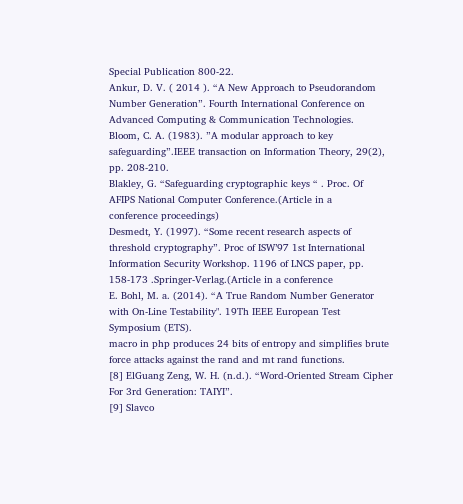Special Publication 800-22.
Ankur, D. V. ( 2014 ). “A New Approach to Pseudorandom
Number Generation”. Fourth International Conference on
Advanced Computing & Communication Technologies.
Bloom, C. A. (1983). ”A modular approach to key
safeguarding”.IEEE transaction on Information Theory, 29(2),
pp. 208-210.
Blakley, G. “Safeguarding cryptographic keys “ . Proc. Of
AFIPS National Computer Conference.(Article in a
conference proceedings)
Desmedt, Y. (1997). “Some recent research aspects of
threshold cryptography”. Proc of ISW’97 1st International
Information Security Workshop. 1196 of LNCS paper, pp.
158-173 .Springer-Verlag.(Article in a conference
E. Bohl, M. a. (2014). “A True Random Number Generator
with On-Line Testability". 19Th IEEE European Test
Symposium (ETS).
macro in php produces 24 bits of entropy and simplifies brute
force attacks against the rand and mt rand functions.
[8] ElGuang Zeng, W. H. (n.d.). “Word-Oriented Stream Cipher
For 3rd Generation: TAIYI”.
[9] Slavco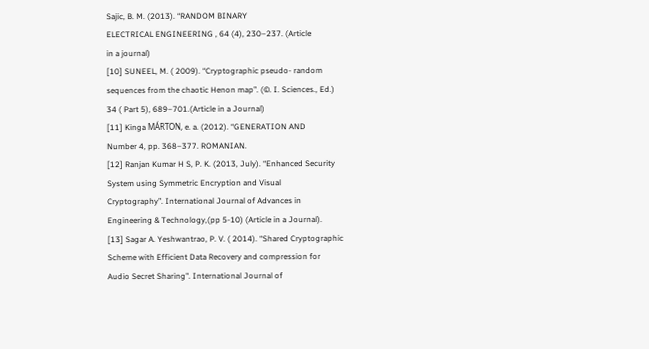Sajic, B. M. (2013). “RANDOM BINARY
ELECTRICAL ENGINEERING , 64 (4), 230–237. (Article
in a journal)
[10] SUNEEL, M. ( 2009). “Cryptographic pseudo- random
sequences from the chaotic Henon map”. (©. I. Sciences., Ed.)
34 ( Part 5), 689–701.(Article in a Journal)
[11] Kinga MÁRTON, e. a. (2012). “GENERATION AND
Number 4, pp. 368–377. ROMANIAN.
[12] Ranjan Kumar H S, P. K. (2013, July). “Enhanced Security
System using Symmetric Encryption and Visual
Cryptography”. International Journal of Advances in
Engineering & Technology,(pp 5-10) (Article in a Journal).
[13] Sagar A. Yeshwantrao, P. V. ( 2014). “Shared Cryptographic
Scheme with Efficient Data Recovery and compression for
Audio Secret Sharing". International Journal of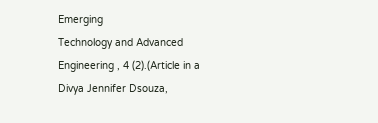Emerging
Technology and Advanced Engineering , 4 (2).(Article in a
Divya Jennifer Dsouza,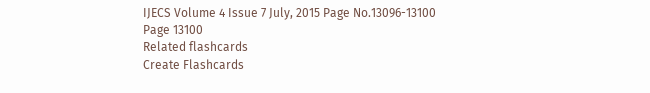IJECS Volume 4 Issue 7 July, 2015 Page No.13096-13100
Page 13100
Related flashcards
Create Flashcards